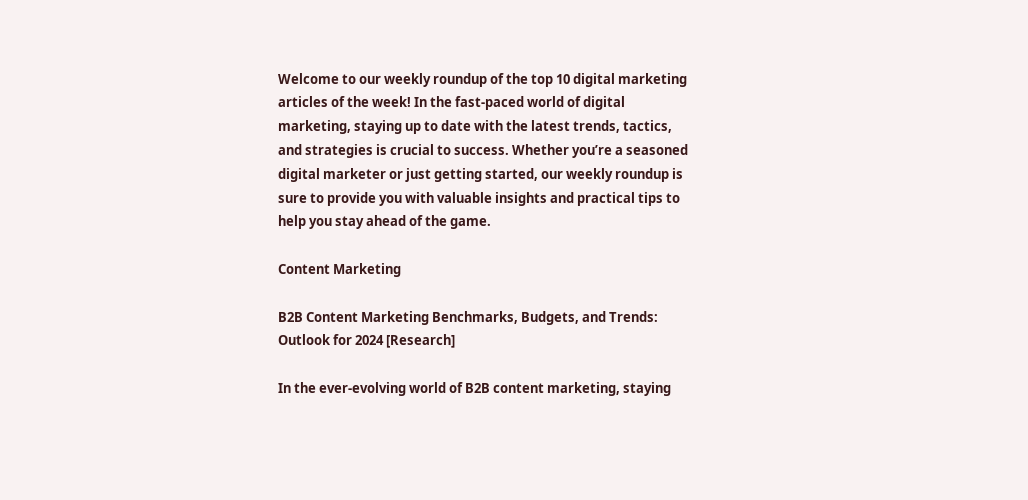Welcome to our weekly roundup of the top 10 digital marketing articles of the week! In the fast-paced world of digital marketing, staying up to date with the latest trends, tactics, and strategies is crucial to success. Whether you’re a seasoned digital marketer or just getting started, our weekly roundup is sure to provide you with valuable insights and practical tips to help you stay ahead of the game.

Content Marketing

B2B Content Marketing Benchmarks, Budgets, and Trends: Outlook for 2024 [Research]

In the ever-evolving world of B2B content marketing, staying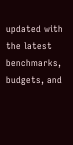updated with the latest benchmarks, budgets, and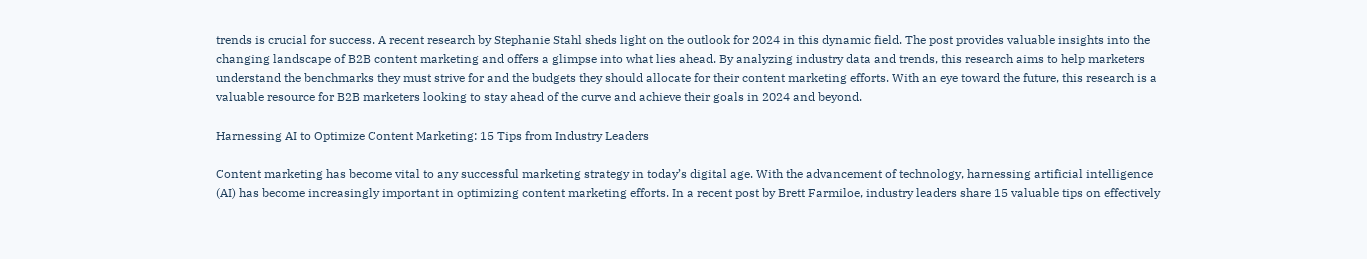trends is crucial for success. A recent research by Stephanie Stahl sheds light on the outlook for 2024 in this dynamic field. The post provides valuable insights into the changing landscape of B2B content marketing and offers a glimpse into what lies ahead. By analyzing industry data and trends, this research aims to help marketers understand the benchmarks they must strive for and the budgets they should allocate for their content marketing efforts. With an eye toward the future, this research is a valuable resource for B2B marketers looking to stay ahead of the curve and achieve their goals in 2024 and beyond.

Harnessing AI to Optimize Content Marketing: 15 Tips from Industry Leaders

Content marketing has become vital to any successful marketing strategy in today’s digital age. With the advancement of technology, harnessing artificial intelligence (AI) has become increasingly important in optimizing content marketing efforts. In a recent post by Brett Farmiloe, industry leaders share 15 valuable tips on effectively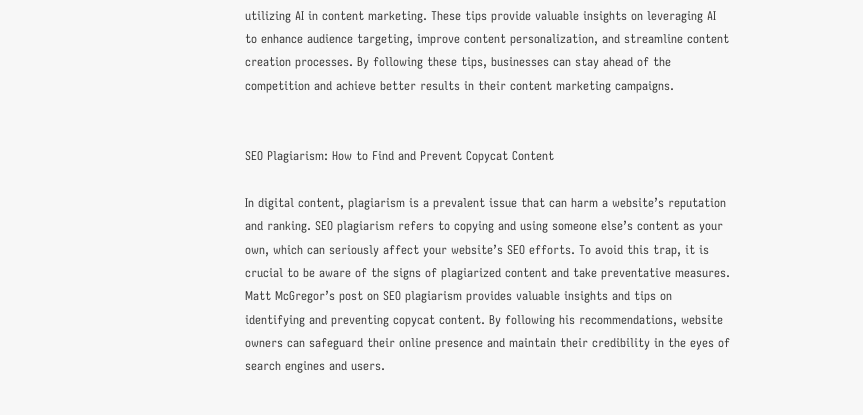utilizing AI in content marketing. These tips provide valuable insights on leveraging AI to enhance audience targeting, improve content personalization, and streamline content creation processes. By following these tips, businesses can stay ahead of the competition and achieve better results in their content marketing campaigns.


SEO Plagiarism: How to Find and Prevent Copycat Content

In digital content, plagiarism is a prevalent issue that can harm a website’s reputation and ranking. SEO plagiarism refers to copying and using someone else’s content as your own, which can seriously affect your website’s SEO efforts. To avoid this trap, it is crucial to be aware of the signs of plagiarized content and take preventative measures. Matt McGregor’s post on SEO plagiarism provides valuable insights and tips on identifying and preventing copycat content. By following his recommendations, website owners can safeguard their online presence and maintain their credibility in the eyes of search engines and users.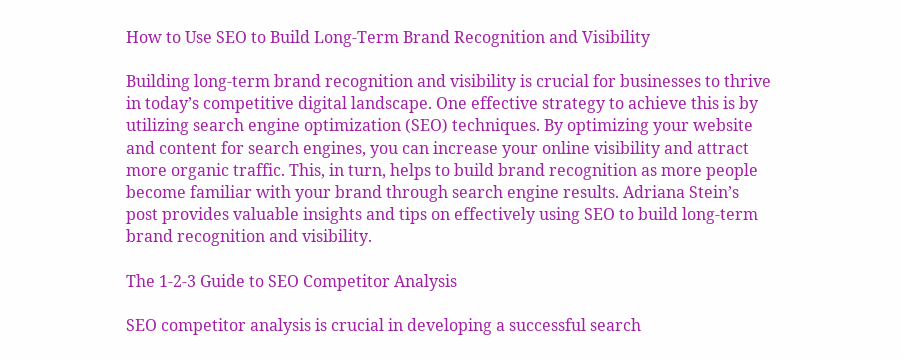How to Use SEO to Build Long-Term Brand Recognition and Visibility

Building long-term brand recognition and visibility is crucial for businesses to thrive in today’s competitive digital landscape. One effective strategy to achieve this is by utilizing search engine optimization (SEO) techniques. By optimizing your website and content for search engines, you can increase your online visibility and attract more organic traffic. This, in turn, helps to build brand recognition as more people become familiar with your brand through search engine results. Adriana Stein’s post provides valuable insights and tips on effectively using SEO to build long-term brand recognition and visibility.

The 1-2-3 Guide to SEO Competitor Analysis

SEO competitor analysis is crucial in developing a successful search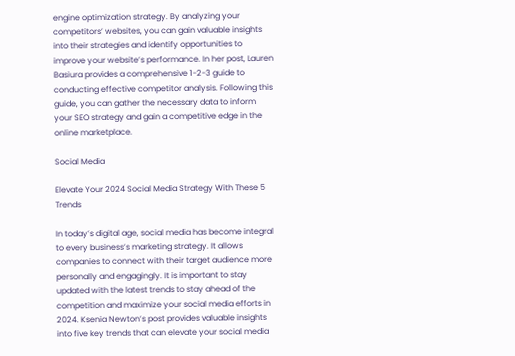engine optimization strategy. By analyzing your competitors’ websites, you can gain valuable insights into their strategies and identify opportunities to improve your website’s performance. In her post, Lauren Basiura provides a comprehensive 1-2-3 guide to conducting effective competitor analysis. Following this guide, you can gather the necessary data to inform your SEO strategy and gain a competitive edge in the online marketplace.

Social Media

Elevate Your 2024 Social Media Strategy With These 5 Trends

In today’s digital age, social media has become integral to every business’s marketing strategy. It allows companies to connect with their target audience more personally and engagingly. It is important to stay updated with the latest trends to stay ahead of the competition and maximize your social media efforts in 2024. Ksenia Newton’s post provides valuable insights into five key trends that can elevate your social media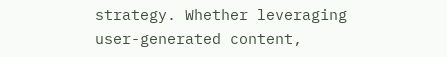strategy. Whether leveraging user-generated content,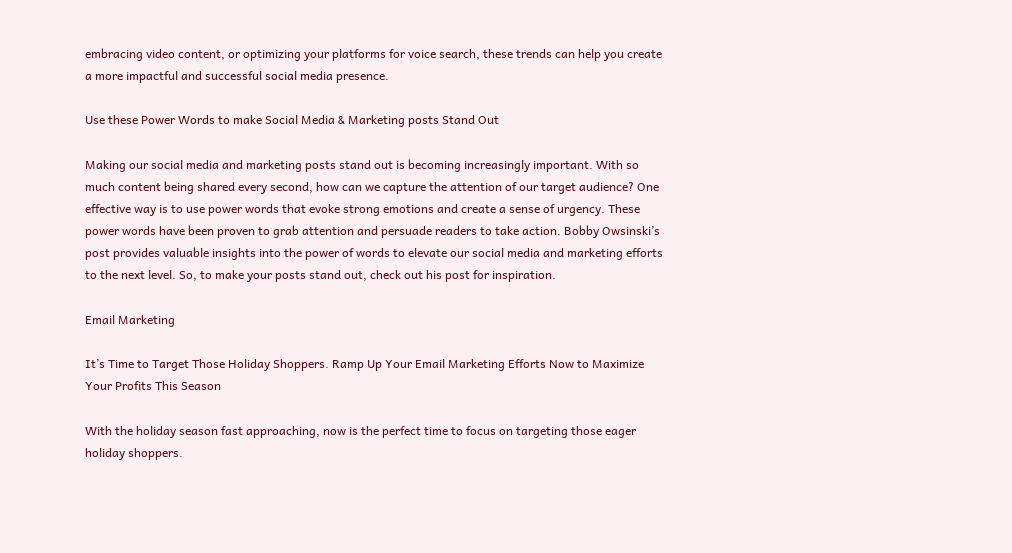embracing video content, or optimizing your platforms for voice search, these trends can help you create a more impactful and successful social media presence.

Use these Power Words to make Social Media & Marketing posts Stand Out

Making our social media and marketing posts stand out is becoming increasingly important. With so much content being shared every second, how can we capture the attention of our target audience? One effective way is to use power words that evoke strong emotions and create a sense of urgency. These power words have been proven to grab attention and persuade readers to take action. Bobby Owsinski’s post provides valuable insights into the power of words to elevate our social media and marketing efforts to the next level. So, to make your posts stand out, check out his post for inspiration.

Email Marketing

It’s Time to Target Those Holiday Shoppers. Ramp Up Your Email Marketing Efforts Now to Maximize Your Profits This Season

With the holiday season fast approaching, now is the perfect time to focus on targeting those eager holiday shoppers.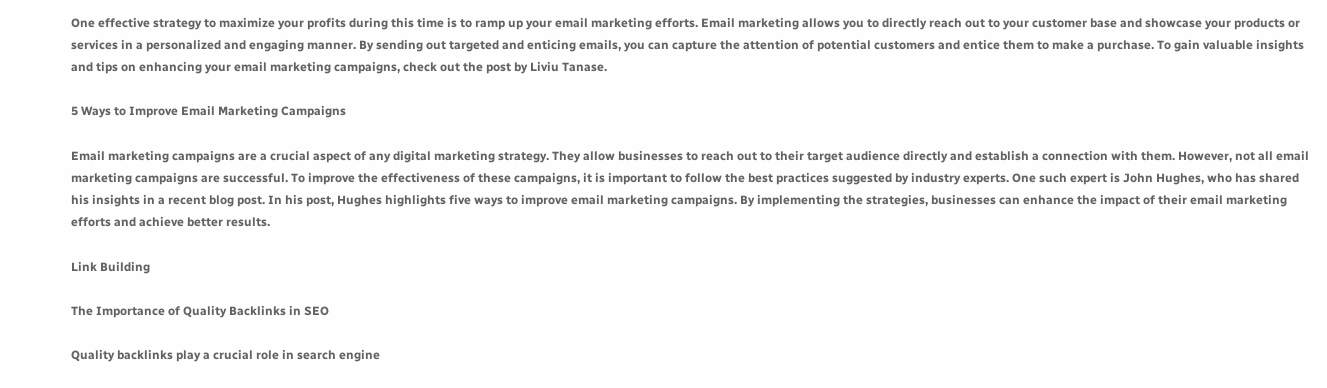One effective strategy to maximize your profits during this time is to ramp up your email marketing efforts. Email marketing allows you to directly reach out to your customer base and showcase your products or services in a personalized and engaging manner. By sending out targeted and enticing emails, you can capture the attention of potential customers and entice them to make a purchase. To gain valuable insights and tips on enhancing your email marketing campaigns, check out the post by Liviu Tanase.

5 Ways to Improve Email Marketing Campaigns

Email marketing campaigns are a crucial aspect of any digital marketing strategy. They allow businesses to reach out to their target audience directly and establish a connection with them. However, not all email marketing campaigns are successful. To improve the effectiveness of these campaigns, it is important to follow the best practices suggested by industry experts. One such expert is John Hughes, who has shared his insights in a recent blog post. In his post, Hughes highlights five ways to improve email marketing campaigns. By implementing the strategies, businesses can enhance the impact of their email marketing efforts and achieve better results.

Link Building

The Importance of Quality Backlinks in SEO

Quality backlinks play a crucial role in search engine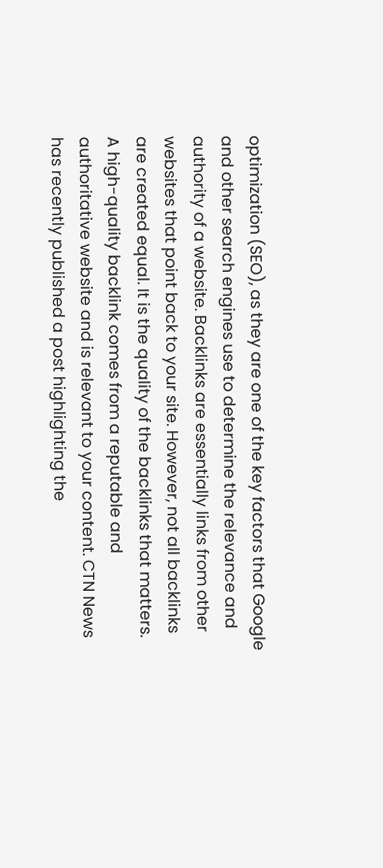optimization (SEO), as they are one of the key factors that Google and other search engines use to determine the relevance and authority of a website. Backlinks are essentially links from other websites that point back to your site. However, not all backlinks are created equal. It is the quality of the backlinks that matters. A high-quality backlink comes from a reputable and authoritative website and is relevant to your content. CTN News has recently published a post highlighting the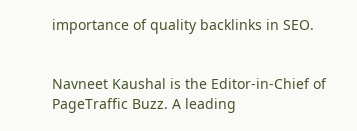importance of quality backlinks in SEO.


Navneet Kaushal is the Editor-in-Chief of PageTraffic Buzz. A leading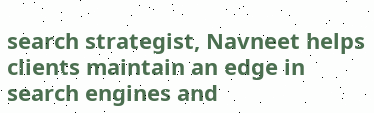search strategist, Navneet helps clients maintain an edge in search engines and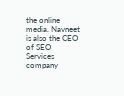the online media. Navneet is also the CEO of SEO Services company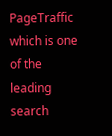PageTraffic which is one of the leading search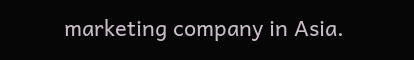marketing company in Asia.